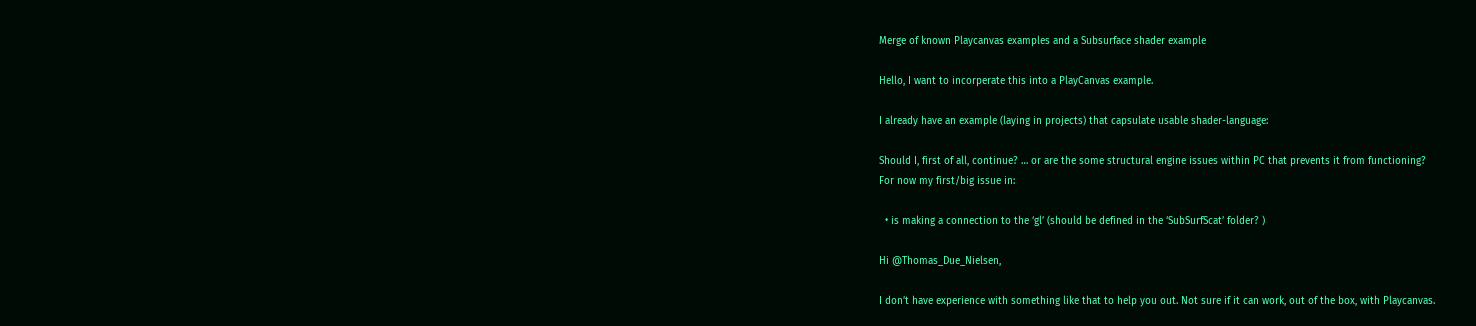Merge of known Playcanvas examples and a Subsurface shader example

Hello, I want to incorperate this into a PlayCanvas example.

I already have an example (laying in projects) that capsulate usable shader-language:

Should I, first of all, continue? … or are the some structural engine issues within PC that prevents it from functioning?
For now my first/big issue in:

  • is making a connection to the ‘gl’ (should be defined in the ‘SubSurfScat’ folder? )

Hi @Thomas_Due_Nielsen,

I don’t have experience with something like that to help you out. Not sure if it can work, out of the box, with Playcanvas.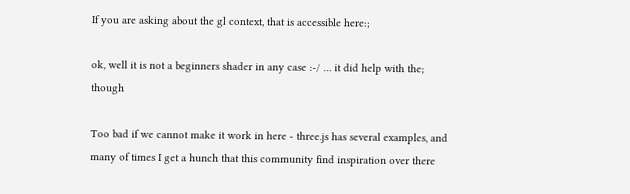If you are asking about the gl context, that is accessible here:;

ok, well it is not a beginners shader in any case :-/ … it did help with the; though

Too bad if we cannot make it work in here - three.js has several examples, and many of times I get a hunch that this community find inspiration over there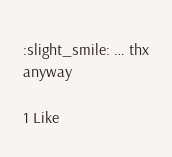:slight_smile: … thx anyway

1 Like